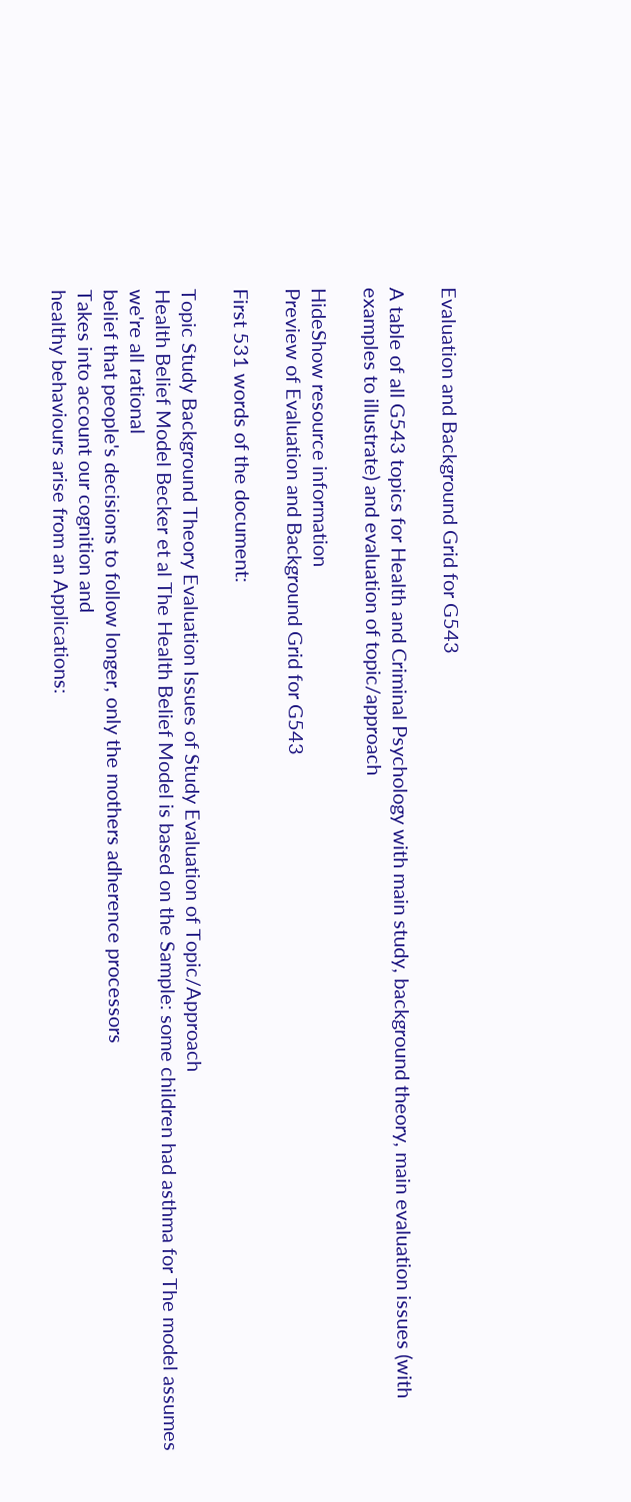Evaluation and Background Grid for G543

A table of all G543 topics for Health and Criminal Psychology with main study, background theory, main evaluation issues (with examples to illustrate) and evaluation of topic/approach

HideShow resource information
Preview of Evaluation and Background Grid for G543

First 531 words of the document:

Topic Study Background Theory Evaluation Issues of Study Evaluation of Topic/Approach
Health Belief Model Becker et al The Health Belief Model is based on the Sample: some children had asthma for The model assumes we're all rational
belief that people's decisions to follow longer, only the mothers adherence processors
Takes into account our cognition and
healthy behaviours arise from an Applications: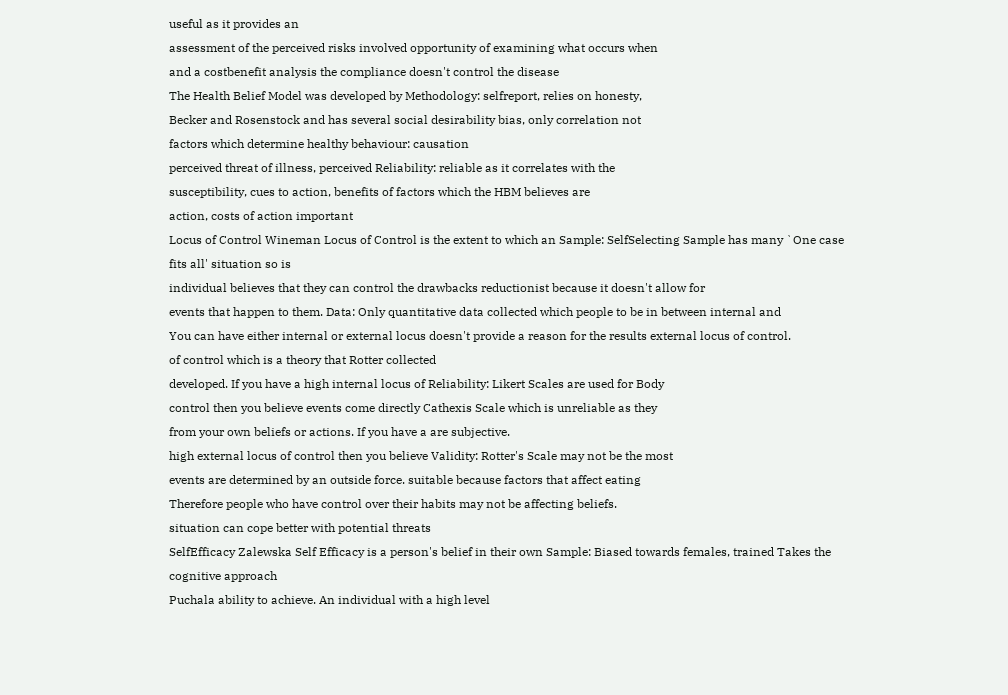useful as it provides an
assessment of the perceived risks involved opportunity of examining what occurs when
and a costbenefit analysis the compliance doesn't control the disease
The Health Belief Model was developed by Methodology: selfreport, relies on honesty,
Becker and Rosenstock and has several social desirability bias, only correlation not
factors which determine healthy behaviour: causation
perceived threat of illness, perceived Reliability: reliable as it correlates with the
susceptibility, cues to action, benefits of factors which the HBM believes are
action, costs of action important
Locus of Control Wineman Locus of Control is the extent to which an Sample: SelfSelecting Sample has many `One case fits all' situation so is
individual believes that they can control the drawbacks reductionist because it doesn't allow for
events that happen to them. Data: Only quantitative data collected which people to be in between internal and
You can have either internal or external locus doesn't provide a reason for the results external locus of control.
of control which is a theory that Rotter collected
developed. If you have a high internal locus of Reliability: Likert Scales are used for Body
control then you believe events come directly Cathexis Scale which is unreliable as they
from your own beliefs or actions. If you have a are subjective.
high external locus of control then you believe Validity: Rotter's Scale may not be the most
events are determined by an outside force. suitable because factors that affect eating
Therefore people who have control over their habits may not be affecting beliefs.
situation can cope better with potential threats
SelfEfficacy Zalewska Self Efficacy is a person's belief in their own Sample: Biased towards females, trained Takes the cognitive approach
Puchala ability to achieve. An individual with a high level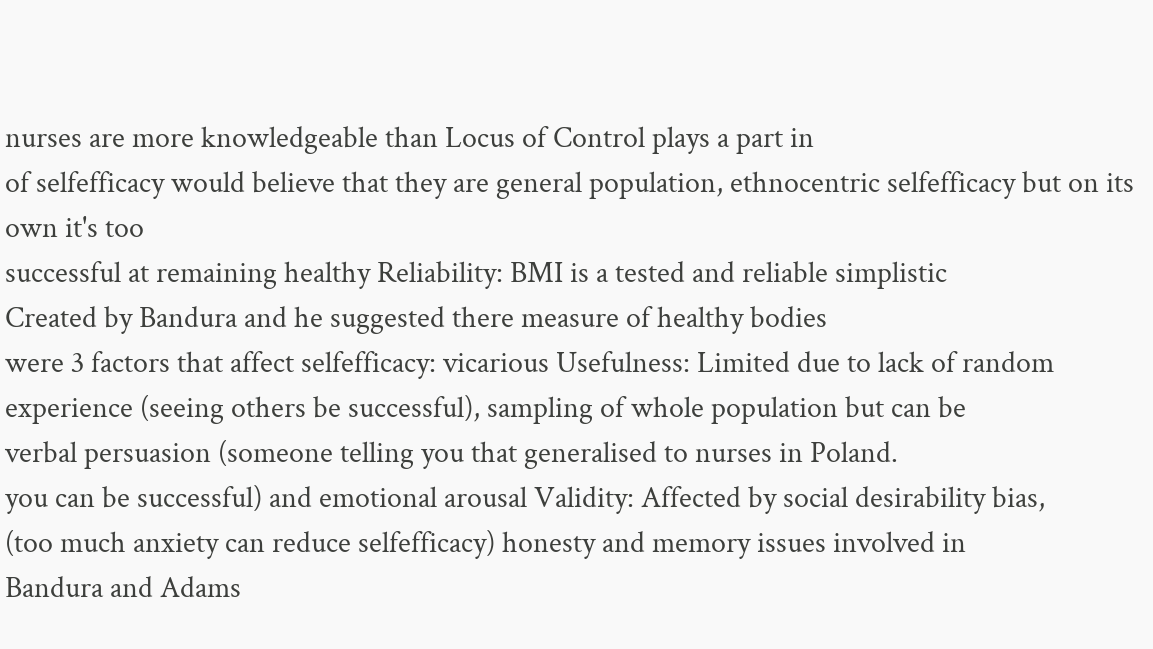nurses are more knowledgeable than Locus of Control plays a part in
of selfefficacy would believe that they are general population, ethnocentric selfefficacy but on its own it's too
successful at remaining healthy Reliability: BMI is a tested and reliable simplistic
Created by Bandura and he suggested there measure of healthy bodies
were 3 factors that affect selfefficacy: vicarious Usefulness: Limited due to lack of random
experience (seeing others be successful), sampling of whole population but can be
verbal persuasion (someone telling you that generalised to nurses in Poland.
you can be successful) and emotional arousal Validity: Affected by social desirability bias,
(too much anxiety can reduce selfefficacy) honesty and memory issues involved in
Bandura and Adams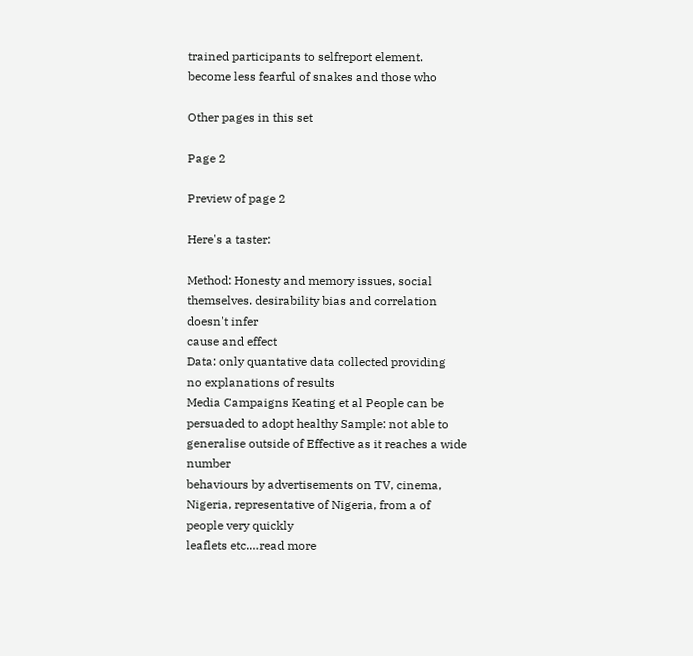trained participants to selfreport element.
become less fearful of snakes and those who

Other pages in this set

Page 2

Preview of page 2

Here's a taster:

Method: Honesty and memory issues, social
themselves. desirability bias and correlation doesn't infer
cause and effect
Data: only quantative data collected providing
no explanations of results
Media Campaigns Keating et al People can be persuaded to adopt healthy Sample: not able to generalise outside of Effective as it reaches a wide number
behaviours by advertisements on TV, cinema, Nigeria, representative of Nigeria, from a of people very quickly
leaflets etc.…read more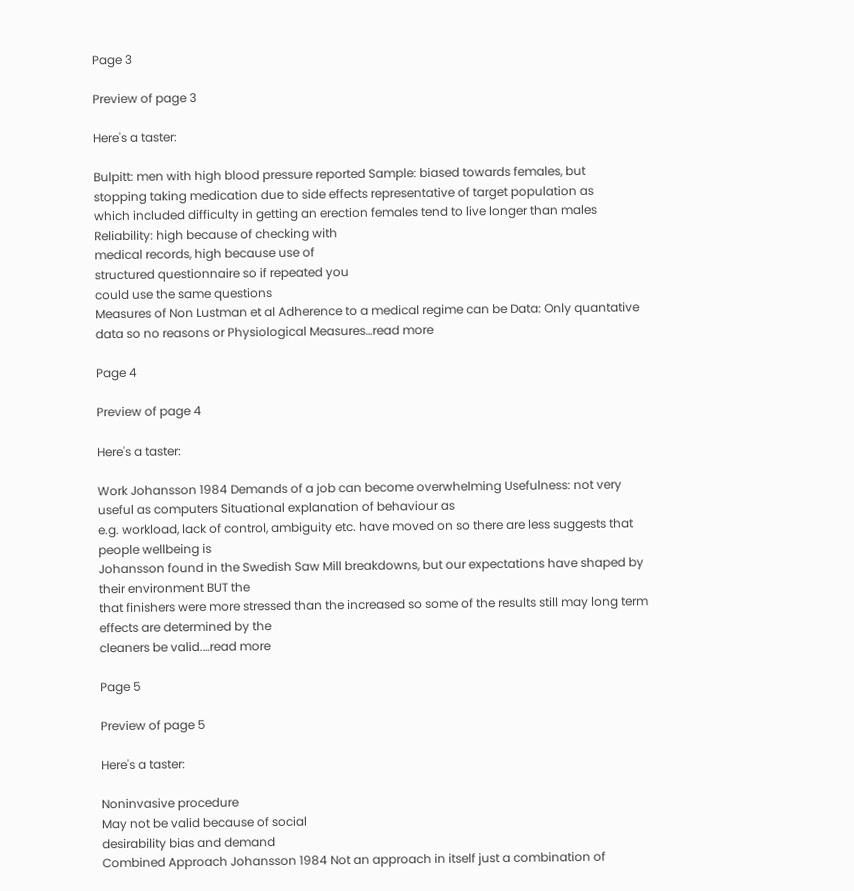Page 3

Preview of page 3

Here's a taster:

Bulpitt: men with high blood pressure reported Sample: biased towards females, but
stopping taking medication due to side effects representative of target population as
which included difficulty in getting an erection females tend to live longer than males
Reliability: high because of checking with
medical records, high because use of
structured questionnaire so if repeated you
could use the same questions
Measures of Non Lustman et al Adherence to a medical regime can be Data: Only quantative data so no reasons or Physiological Measures…read more

Page 4

Preview of page 4

Here's a taster:

Work Johansson 1984 Demands of a job can become overwhelming Usefulness: not very useful as computers Situational explanation of behaviour as
e.g. workload, lack of control, ambiguity etc. have moved on so there are less suggests that people wellbeing is
Johansson found in the Swedish Saw Mill breakdowns, but our expectations have shaped by their environment BUT the
that finishers were more stressed than the increased so some of the results still may long term effects are determined by the
cleaners be valid.…read more

Page 5

Preview of page 5

Here's a taster:

Noninvasive procedure
May not be valid because of social
desirability bias and demand
Combined Approach Johansson 1984 Not an approach in itself just a combination of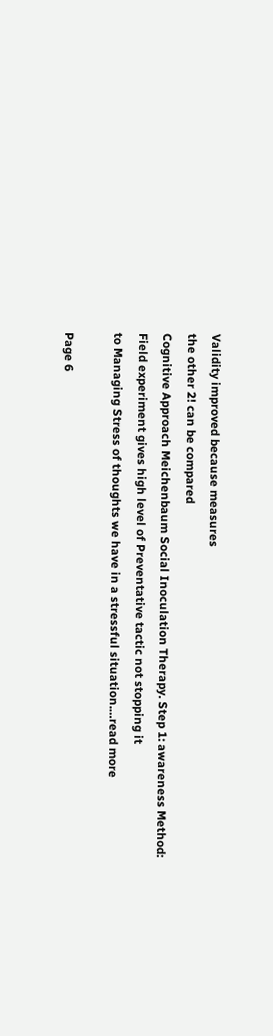Validity improved because measures
the other 2! can be compared
Cognitive Approach Meichenbaum Social Inoculation Therapy. Step 1: awareness Method: Field experiment gives high level of Preventative tactic not stopping it
to Managing Stress of thoughts we have in a stressful situation.…read more

Page 6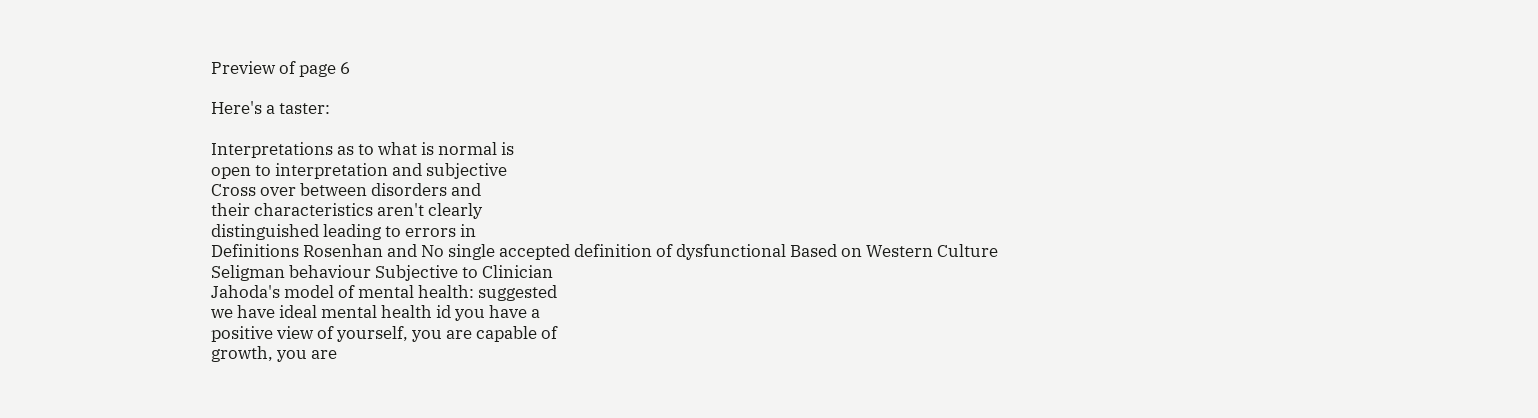Preview of page 6

Here's a taster:

Interpretations as to what is normal is
open to interpretation and subjective
Cross over between disorders and
their characteristics aren't clearly
distinguished leading to errors in
Definitions Rosenhan and No single accepted definition of dysfunctional Based on Western Culture
Seligman behaviour Subjective to Clinician
Jahoda's model of mental health: suggested
we have ideal mental health id you have a
positive view of yourself, you are capable of
growth, you are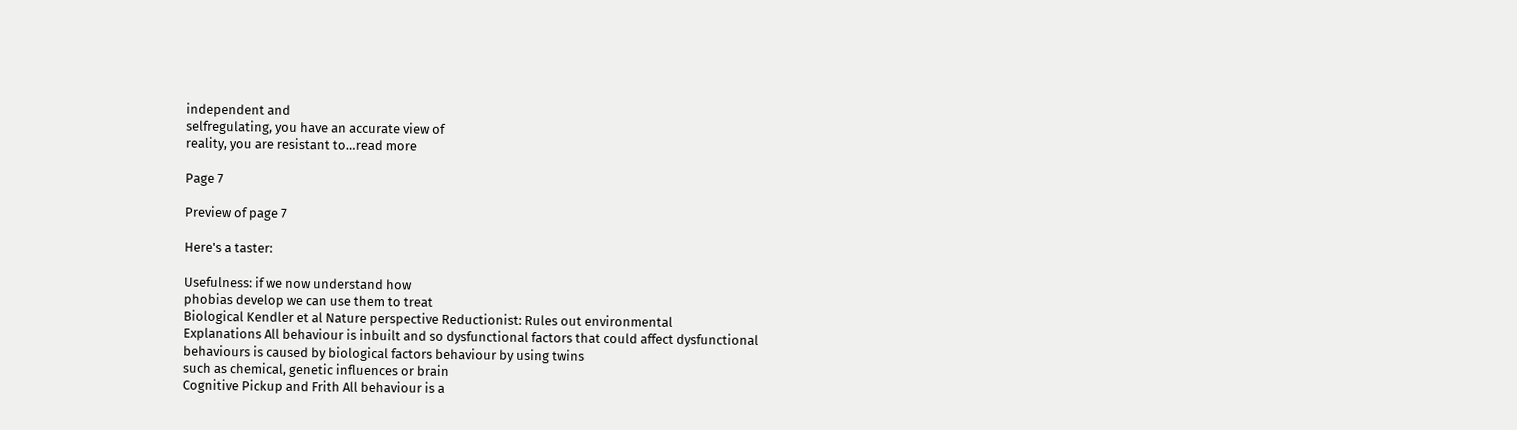independent and
selfregulating, you have an accurate view of
reality, you are resistant to…read more

Page 7

Preview of page 7

Here's a taster:

Usefulness: if we now understand how
phobias develop we can use them to treat
Biological Kendler et al Nature perspective Reductionist: Rules out environmental
Explanations All behaviour is inbuilt and so dysfunctional factors that could affect dysfunctional
behaviours is caused by biological factors behaviour by using twins
such as chemical, genetic influences or brain
Cognitive Pickup and Frith All behaviour is a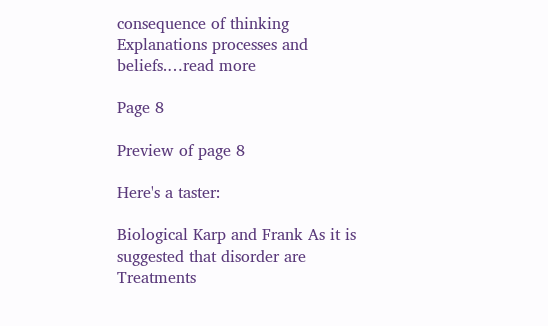consequence of thinking
Explanations processes and beliefs.…read more

Page 8

Preview of page 8

Here's a taster:

Biological Karp and Frank As it is suggested that disorder are
Treatments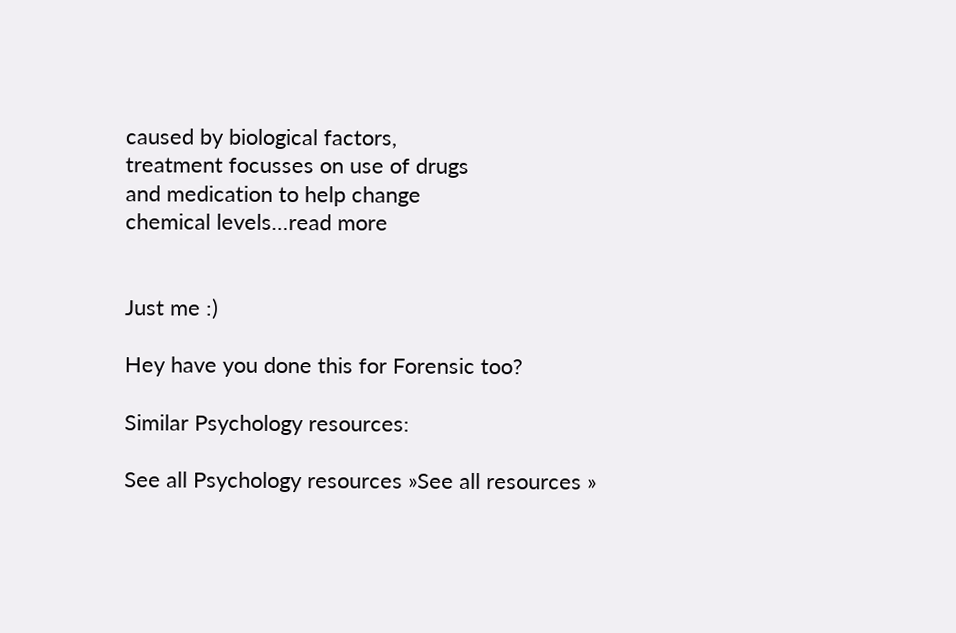caused by biological factors,
treatment focusses on use of drugs
and medication to help change
chemical levels…read more


Just me :)

Hey have you done this for Forensic too?

Similar Psychology resources:

See all Psychology resources »See all resources »